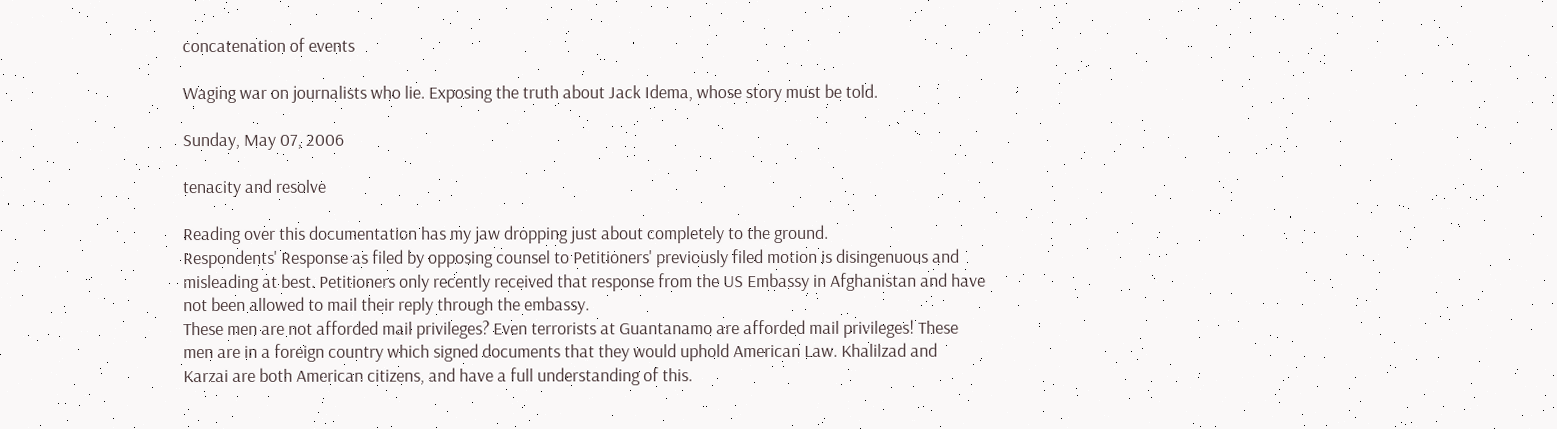concatenation of events

Waging war on journalists who lie. Exposing the truth about Jack Idema, whose story must be told.

Sunday, May 07, 2006

tenacity and resolve

Reading over this documentation has my jaw dropping just about completely to the ground.
Respondents' Response as filed by opposing counsel to Petitioners' previously filed motion is disingenuous and misleading at best. Petitioners only recently received that response from the US Embassy in Afghanistan and have not been allowed to mail their reply through the embassy.
These men are not afforded mail privileges? Even terrorists at Guantanamo are afforded mail privileges! These men are in a foreign country which signed documents that they would uphold American Law. Khalilzad and Karzai are both American citizens, and have a full understanding of this.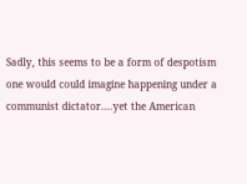Sadly, this seems to be a form of despotism one would could imagine happening under a communist dictator....yet the American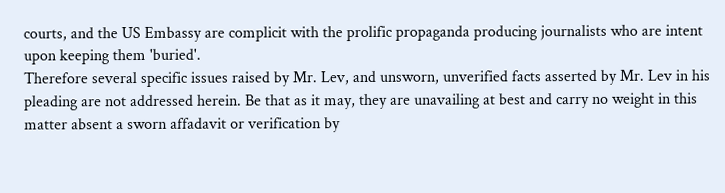courts, and the US Embassy are complicit with the prolific propaganda producing journalists who are intent upon keeping them 'buried'.
Therefore several specific issues raised by Mr. Lev, and unsworn, unverified facts asserted by Mr. Lev in his pleading are not addressed herein. Be that as it may, they are unavailing at best and carry no weight in this matter absent a sworn affadavit or verification by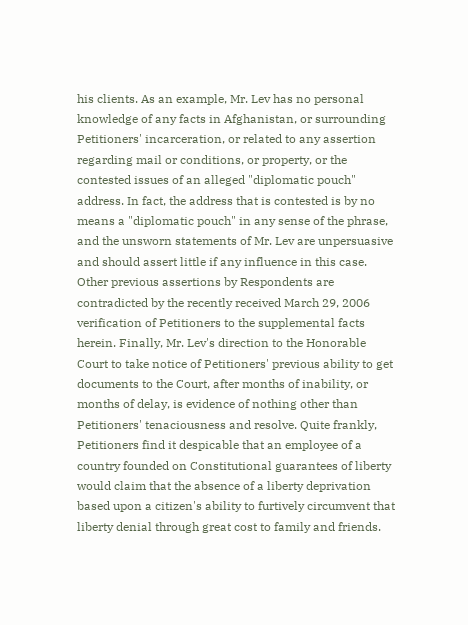his clients. As an example, Mr. Lev has no personal knowledge of any facts in Afghanistan, or surrounding Petitioners' incarceration, or related to any assertion regarding mail or conditions, or property, or the contested issues of an alleged "diplomatic pouch" address. In fact, the address that is contested is by no means a "diplomatic pouch" in any sense of the phrase, and the unsworn statements of Mr. Lev are unpersuasive and should assert little if any influence in this case. Other previous assertions by Respondents are contradicted by the recently received March 29, 2006 verification of Petitioners to the supplemental facts herein. Finally, Mr. Lev's direction to the Honorable Court to take notice of Petitioners' previous ability to get documents to the Court, after months of inability, or months of delay, is evidence of nothing other than Petitioners' tenaciousness and resolve. Quite frankly, Petitioners find it despicable that an employee of a country founded on Constitutional guarantees of liberty would claim that the absence of a liberty deprivation based upon a citizen's ability to furtively circumvent that liberty denial through great cost to family and friends.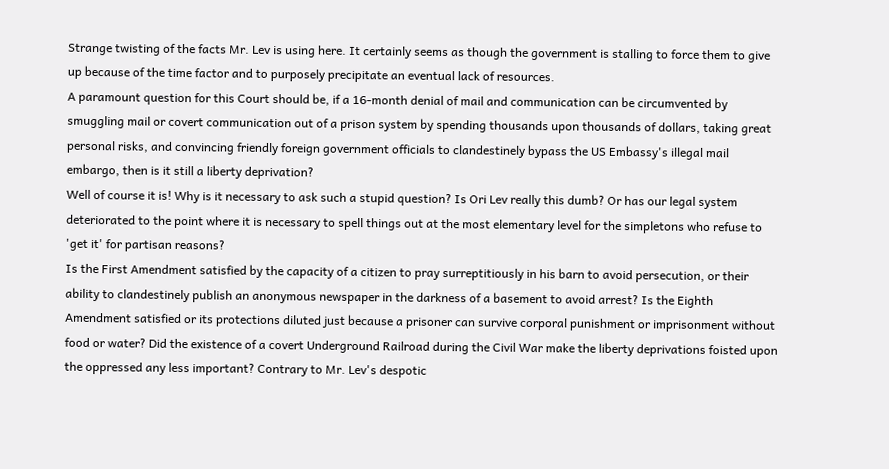Strange twisting of the facts Mr. Lev is using here. It certainly seems as though the government is stalling to force them to give up because of the time factor and to purposely precipitate an eventual lack of resources.
A paramount question for this Court should be, if a 16-month denial of mail and communication can be circumvented by smuggling mail or covert communication out of a prison system by spending thousands upon thousands of dollars, taking great personal risks, and convincing friendly foreign government officials to clandestinely bypass the US Embassy's illegal mail embargo, then is it still a liberty deprivation?
Well of course it is! Why is it necessary to ask such a stupid question? Is Ori Lev really this dumb? Or has our legal system deteriorated to the point where it is necessary to spell things out at the most elementary level for the simpletons who refuse to 'get it' for partisan reasons?
Is the First Amendment satisfied by the capacity of a citizen to pray surreptitiously in his barn to avoid persecution, or their ability to clandestinely publish an anonymous newspaper in the darkness of a basement to avoid arrest? Is the Eighth Amendment satisfied or its protections diluted just because a prisoner can survive corporal punishment or imprisonment without food or water? Did the existence of a covert Underground Railroad during the Civil War make the liberty deprivations foisted upon the oppressed any less important? Contrary to Mr. Lev's despotic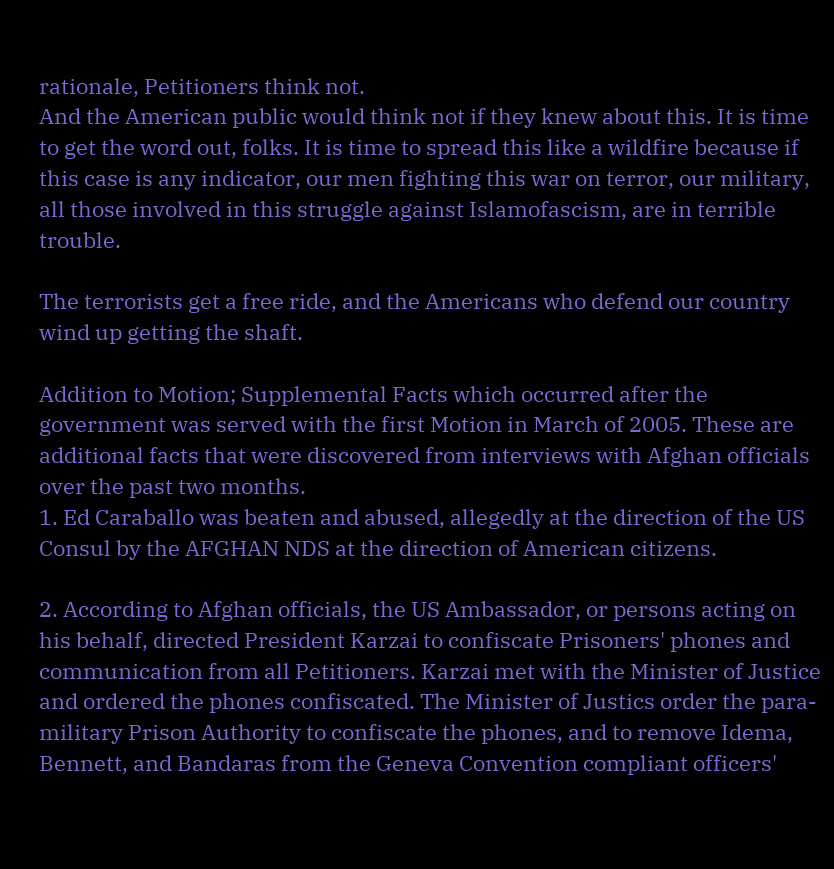rationale, Petitioners think not.
And the American public would think not if they knew about this. It is time to get the word out, folks. It is time to spread this like a wildfire because if this case is any indicator, our men fighting this war on terror, our military, all those involved in this struggle against Islamofascism, are in terrible trouble.

The terrorists get a free ride, and the Americans who defend our country wind up getting the shaft.

Addition to Motion; Supplemental Facts which occurred after the government was served with the first Motion in March of 2005. These are additional facts that were discovered from interviews with Afghan officials over the past two months.
1. Ed Caraballo was beaten and abused, allegedly at the direction of the US Consul by the AFGHAN NDS at the direction of American citizens.

2. According to Afghan officials, the US Ambassador, or persons acting on his behalf, directed President Karzai to confiscate Prisoners' phones and communication from all Petitioners. Karzai met with the Minister of Justice and ordered the phones confiscated. The Minister of Justics order the para-military Prison Authority to confiscate the phones, and to remove Idema, Bennett, and Bandaras from the Geneva Convention compliant officers'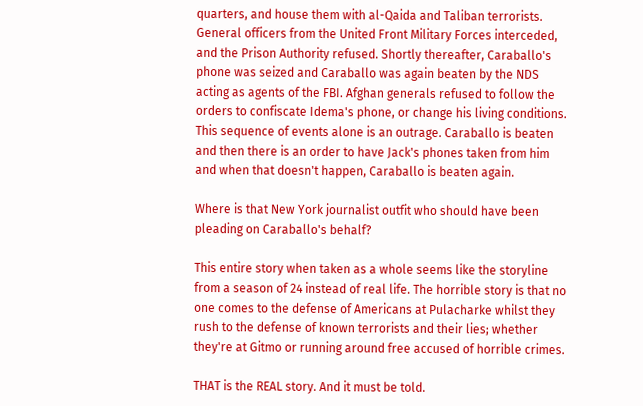quarters, and house them with al-Qaida and Taliban terrorists. General officers from the United Front Military Forces interceded, and the Prison Authority refused. Shortly thereafter, Caraballo's phone was seized and Caraballo was again beaten by the NDS acting as agents of the FBI. Afghan generals refused to follow the orders to confiscate Idema's phone, or change his living conditions.
This sequence of events alone is an outrage. Caraballo is beaten and then there is an order to have Jack's phones taken from him and when that doesn't happen, Caraballo is beaten again.

Where is that New York journalist outfit who should have been pleading on Caraballo's behalf?

This entire story when taken as a whole seems like the storyline from a season of 24 instead of real life. The horrible story is that no one comes to the defense of Americans at Pulacharke whilst they rush to the defense of known terrorists and their lies; whether they're at Gitmo or running around free accused of horrible crimes.

THAT is the REAL story. And it must be told.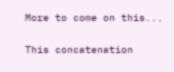More to come on this...

This concatenation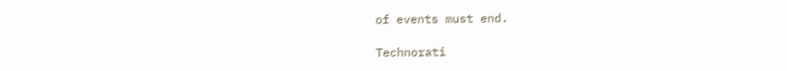of events must end.

Technorati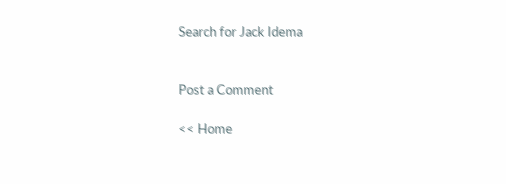Search for Jack Idema


Post a Comment

<< Home